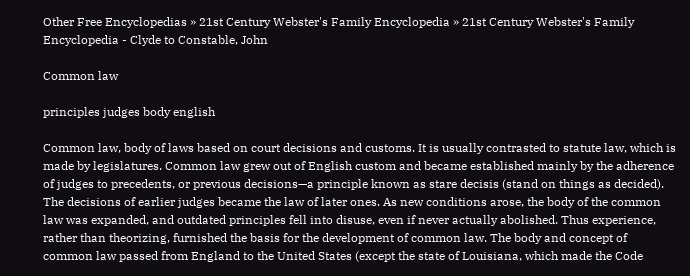Other Free Encyclopedias » 21st Century Webster's Family Encyclopedia » 21st Century Webster's Family Encyclopedia - Clyde to Constable, John

Common law

principles judges body english

Common law, body of laws based on court decisions and customs. It is usually contrasted to statute law, which is made by legislatures. Common law grew out of English custom and became established mainly by the adherence of judges to precedents, or previous decisions—a principle known as stare decisis (stand on things as decided). The decisions of earlier judges became the law of later ones. As new conditions arose, the body of the common law was expanded, and outdated principles fell into disuse, even if never actually abolished. Thus experience, rather than theorizing, furnished the basis for the development of common law. The body and concept of common law passed from England to the United States (except the state of Louisiana, which made the Code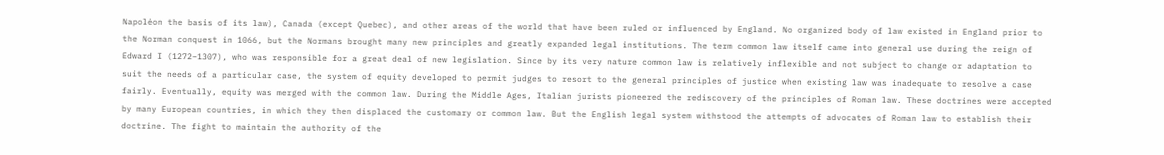Napoléon the basis of its law), Canada (except Quebec), and other areas of the world that have been ruled or influenced by England. No organized body of law existed in England prior to the Norman conquest in 1066, but the Normans brought many new principles and greatly expanded legal institutions. The term common law itself came into general use during the reign of Edward I (1272–1307), who was responsible for a great deal of new legislation. Since by its very nature common law is relatively inflexible and not subject to change or adaptation to suit the needs of a particular case, the system of equity developed to permit judges to resort to the general principles of justice when existing law was inadequate to resolve a case fairly. Eventually, equity was merged with the common law. During the Middle Ages, Italian jurists pioneered the rediscovery of the principles of Roman law. These doctrines were accepted by many European countries, in which they then displaced the customary or common law. But the English legal system withstood the attempts of advocates of Roman law to establish their doctrine. The fight to maintain the authority of the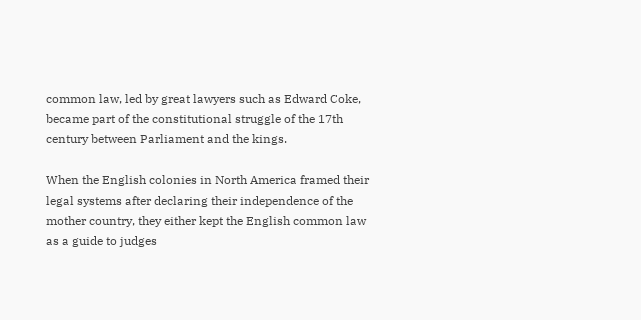common law, led by great lawyers such as Edward Coke, became part of the constitutional struggle of the 17th century between Parliament and the kings.

When the English colonies in North America framed their legal systems after declaring their independence of the mother country, they either kept the English common law as a guide to judges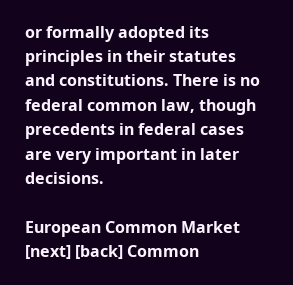or formally adopted its principles in their statutes and constitutions. There is no federal common law, though precedents in federal cases are very important in later decisions.

European Common Market [next] [back] Common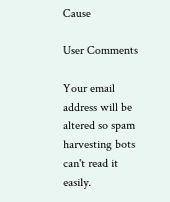Cause

User Comments

Your email address will be altered so spam harvesting bots can't read it easily.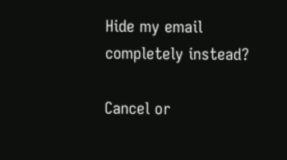Hide my email completely instead?

Cancel or